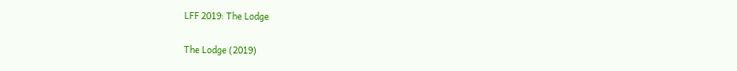LFF 2019: The Lodge

The Lodge (2019)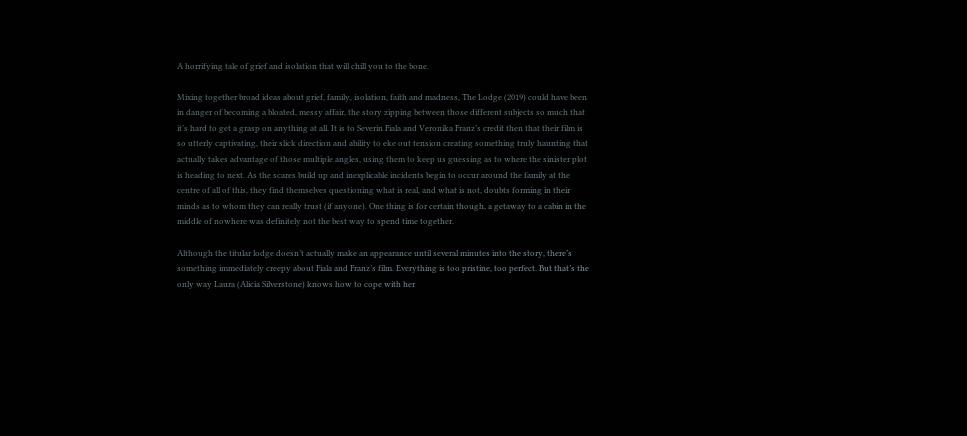A horrifying tale of grief and isolation that will chill you to the bone.

Mixing together broad ideas about grief, family, isolation, faith and madness, The Lodge (2019) could have been in danger of becoming a bloated, messy affair, the story zipping between those different subjects so much that it’s hard to get a grasp on anything at all. It is to Severin Fiala and Veronika Franz’s credit then that their film is so utterly captivating, their slick direction and ability to eke out tension creating something truly haunting that actually takes advantage of those multiple angles, using them to keep us guessing as to where the sinister plot is heading to next. As the scares build up and inexplicable incidents begin to occur around the family at the centre of all of this, they find themselves questioning what is real, and what is not, doubts forming in their minds as to whom they can really trust (if anyone). One thing is for certain though, a getaway to a cabin in the middle of nowhere was definitely not the best way to spend time together.

Although the titular lodge doesn’t actually make an appearance until several minutes into the story, there’s something immediately creepy about Fiala and Franz’s film. Everything is too pristine, too perfect. But that’s the only way Laura (Alicia Silverstone) knows how to cope with her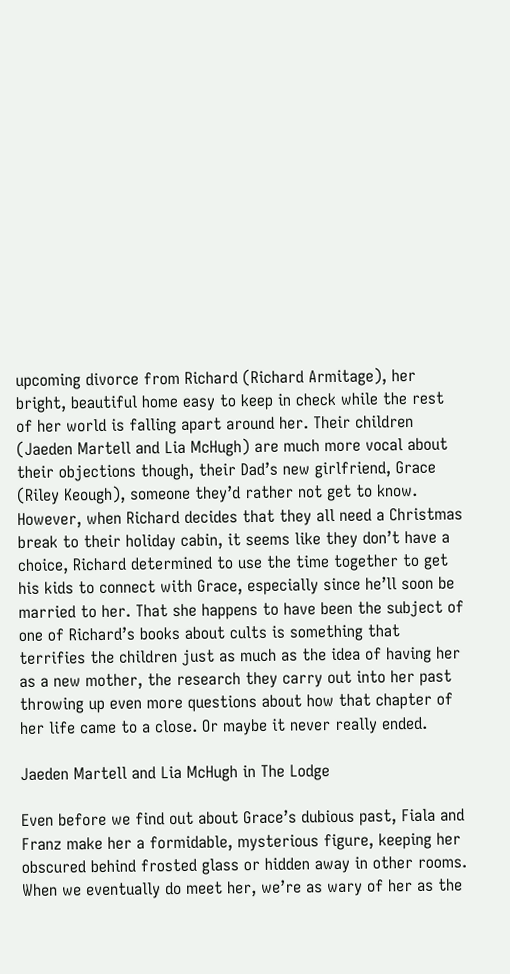upcoming divorce from Richard (Richard Armitage), her bright, beautiful home easy to keep in check while the rest of her world is falling apart around her. Their children (Jaeden Martell and Lia McHugh) are much more vocal about their objections though, their Dad’s new girlfriend, Grace (Riley Keough), someone they’d rather not get to know. However, when Richard decides that they all need a Christmas break to their holiday cabin, it seems like they don’t have a choice, Richard determined to use the time together to get his kids to connect with Grace, especially since he’ll soon be married to her. That she happens to have been the subject of one of Richard’s books about cults is something that terrifies the children just as much as the idea of having her as a new mother, the research they carry out into her past throwing up even more questions about how that chapter of her life came to a close. Or maybe it never really ended.

Jaeden Martell and Lia McHugh in The Lodge

Even before we find out about Grace’s dubious past, Fiala and Franz make her a formidable, mysterious figure, keeping her obscured behind frosted glass or hidden away in other rooms. When we eventually do meet her, we’re as wary of her as the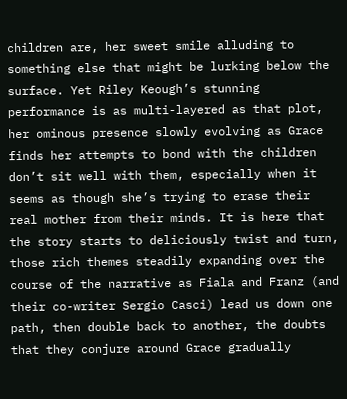children are, her sweet smile alluding to something else that might be lurking below the surface. Yet Riley Keough’s stunning performance is as multi-layered as that plot, her ominous presence slowly evolving as Grace finds her attempts to bond with the children don’t sit well with them, especially when it seems as though she’s trying to erase their real mother from their minds. It is here that the story starts to deliciously twist and turn, those rich themes steadily expanding over the course of the narrative as Fiala and Franz (and their co-writer Sergio Casci) lead us down one path, then double back to another, the doubts that they conjure around Grace gradually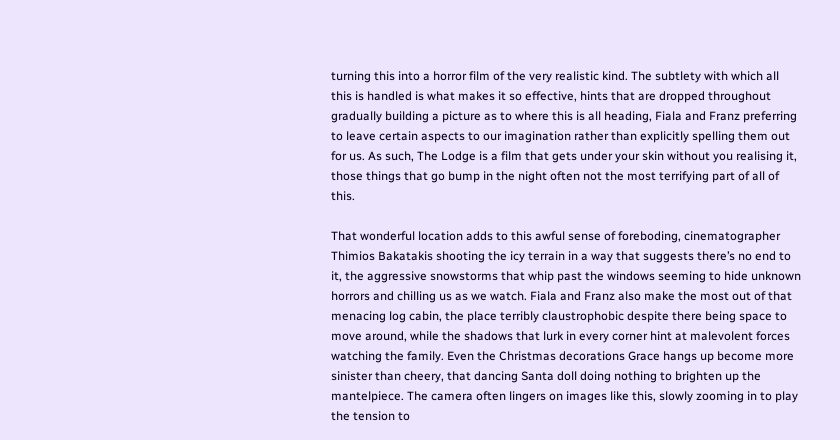turning this into a horror film of the very realistic kind. The subtlety with which all this is handled is what makes it so effective, hints that are dropped throughout gradually building a picture as to where this is all heading, Fiala and Franz preferring to leave certain aspects to our imagination rather than explicitly spelling them out for us. As such, The Lodge is a film that gets under your skin without you realising it, those things that go bump in the night often not the most terrifying part of all of this.

That wonderful location adds to this awful sense of foreboding, cinematographer Thimios Bakatakis shooting the icy terrain in a way that suggests there’s no end to it, the aggressive snowstorms that whip past the windows seeming to hide unknown horrors and chilling us as we watch. Fiala and Franz also make the most out of that menacing log cabin, the place terribly claustrophobic despite there being space to move around, while the shadows that lurk in every corner hint at malevolent forces watching the family. Even the Christmas decorations Grace hangs up become more sinister than cheery, that dancing Santa doll doing nothing to brighten up the mantelpiece. The camera often lingers on images like this, slowly zooming in to play the tension to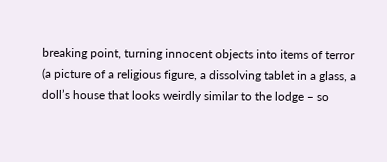breaking point, turning innocent objects into items of terror (a picture of a religious figure, a dissolving tablet in a glass, a doll’s house that looks weirdly similar to the lodge – so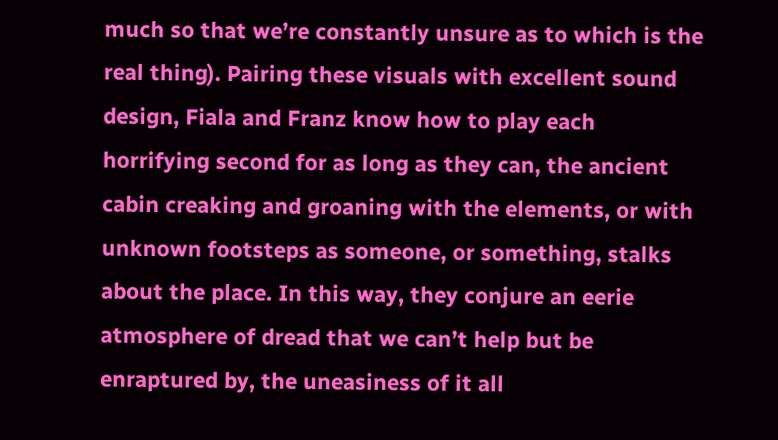much so that we’re constantly unsure as to which is the real thing). Pairing these visuals with excellent sound design, Fiala and Franz know how to play each horrifying second for as long as they can, the ancient cabin creaking and groaning with the elements, or with unknown footsteps as someone, or something, stalks about the place. In this way, they conjure an eerie atmosphere of dread that we can’t help but be enraptured by, the uneasiness of it all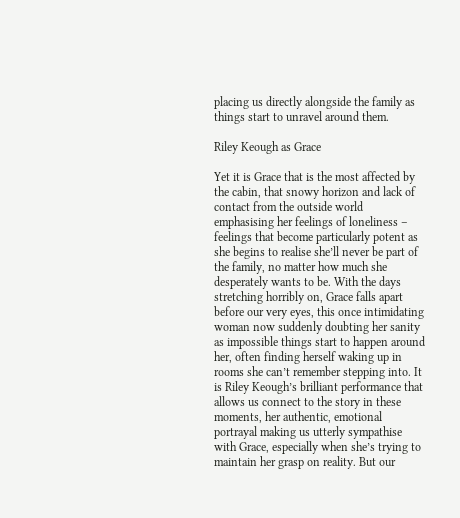placing us directly alongside the family as things start to unravel around them.

Riley Keough as Grace

Yet it is Grace that is the most affected by the cabin, that snowy horizon and lack of contact from the outside world emphasising her feelings of loneliness – feelings that become particularly potent as she begins to realise she’ll never be part of the family, no matter how much she desperately wants to be. With the days stretching horribly on, Grace falls apart before our very eyes, this once intimidating woman now suddenly doubting her sanity as impossible things start to happen around her, often finding herself waking up in rooms she can’t remember stepping into. It is Riley Keough’s brilliant performance that allows us connect to the story in these moments, her authentic, emotional portrayal making us utterly sympathise with Grace, especially when she’s trying to maintain her grasp on reality. But our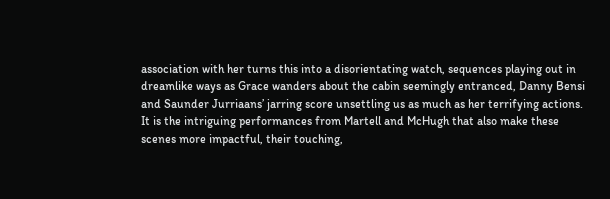association with her turns this into a disorientating watch, sequences playing out in dreamlike ways as Grace wanders about the cabin seemingly entranced, Danny Bensi and Saunder Jurriaans’ jarring score unsettling us as much as her terrifying actions. It is the intriguing performances from Martell and McHugh that also make these scenes more impactful, their touching,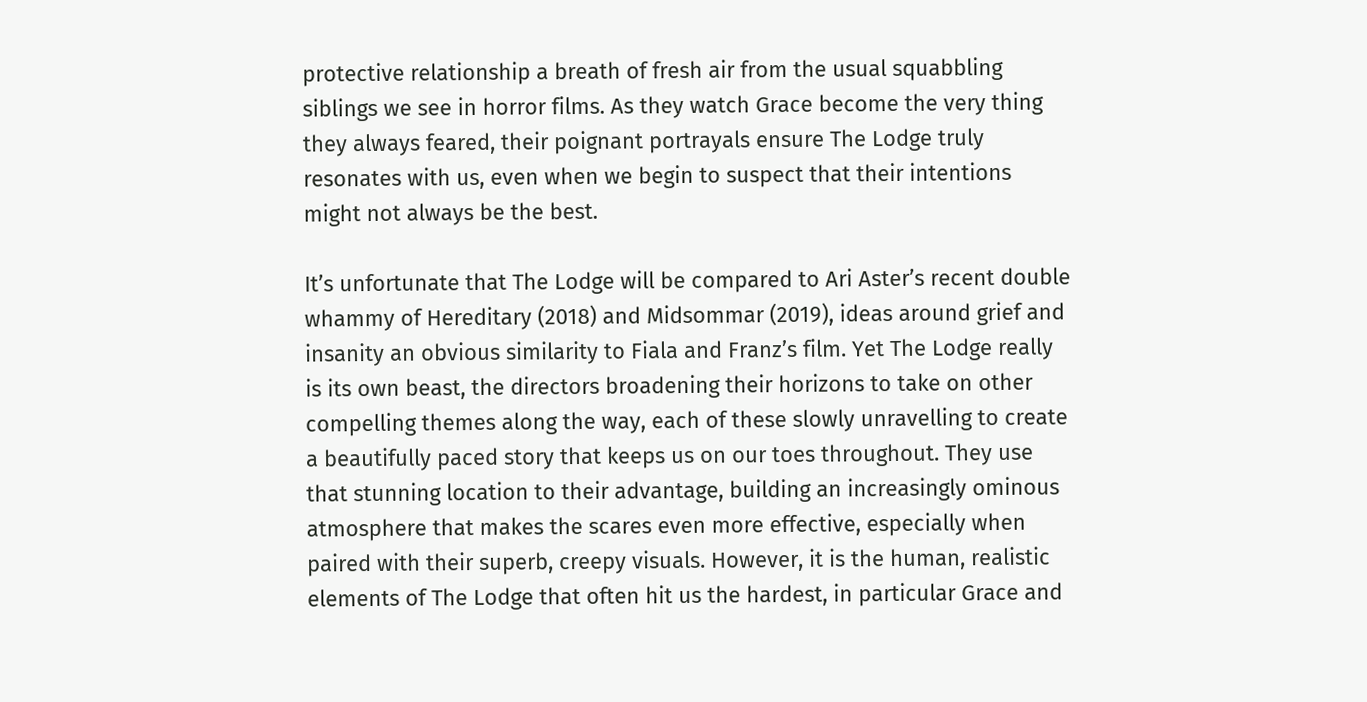protective relationship a breath of fresh air from the usual squabbling siblings we see in horror films. As they watch Grace become the very thing they always feared, their poignant portrayals ensure The Lodge truly resonates with us, even when we begin to suspect that their intentions might not always be the best.

It’s unfortunate that The Lodge will be compared to Ari Aster’s recent double whammy of Hereditary (2018) and Midsommar (2019), ideas around grief and insanity an obvious similarity to Fiala and Franz’s film. Yet The Lodge really is its own beast, the directors broadening their horizons to take on other compelling themes along the way, each of these slowly unravelling to create a beautifully paced story that keeps us on our toes throughout. They use that stunning location to their advantage, building an increasingly ominous atmosphere that makes the scares even more effective, especially when paired with their superb, creepy visuals. However, it is the human, realistic elements of The Lodge that often hit us the hardest, in particular Grace and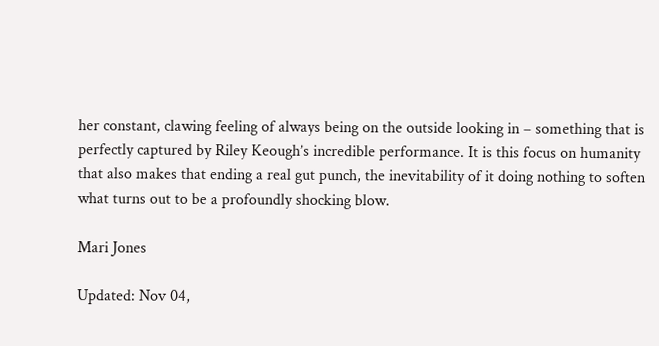her constant, clawing feeling of always being on the outside looking in – something that is perfectly captured by Riley Keough’s incredible performance. It is this focus on humanity that also makes that ending a real gut punch, the inevitability of it doing nothing to soften what turns out to be a profoundly shocking blow.

Mari Jones

Updated: Nov 04,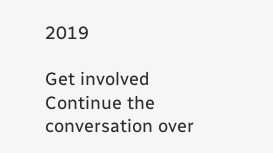2019

Get involved
Continue the conversation over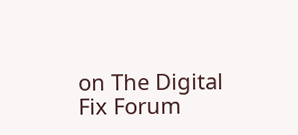on The Digital Fix Forum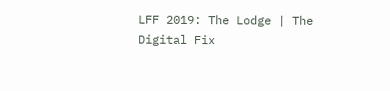LFF 2019: The Lodge | The Digital Fix